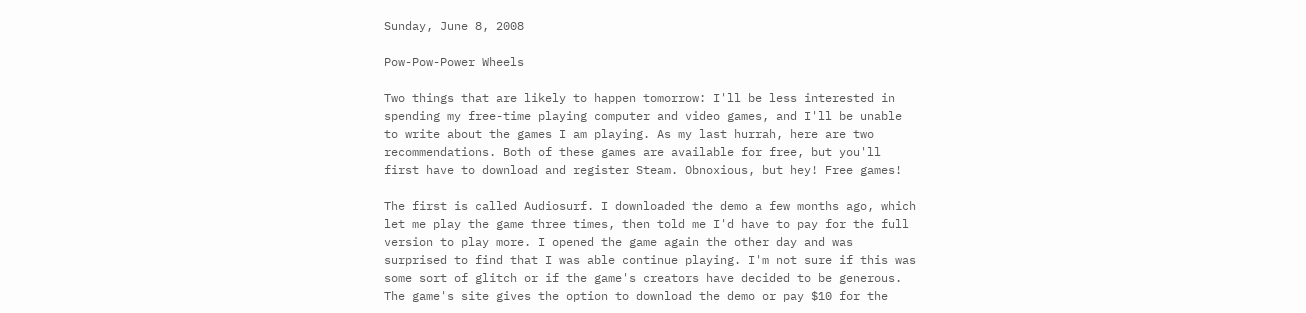Sunday, June 8, 2008

Pow-Pow-Power Wheels

Two things that are likely to happen tomorrow: I'll be less interested in spending my free-time playing computer and video games, and I'll be unable to write about the games I am playing. As my last hurrah, here are two recommendations. Both of these games are available for free, but you'll first have to download and register Steam. Obnoxious, but hey! Free games!

The first is called Audiosurf. I downloaded the demo a few months ago, which let me play the game three times, then told me I'd have to pay for the full version to play more. I opened the game again the other day and was surprised to find that I was able continue playing. I'm not sure if this was some sort of glitch or if the game's creators have decided to be generous. The game's site gives the option to download the demo or pay $10 for the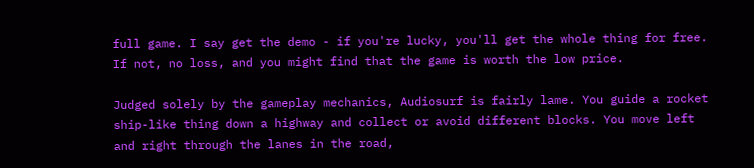full game. I say get the demo - if you're lucky, you'll get the whole thing for free. If not, no loss, and you might find that the game is worth the low price.

Judged solely by the gameplay mechanics, Audiosurf is fairly lame. You guide a rocket ship-like thing down a highway and collect or avoid different blocks. You move left and right through the lanes in the road,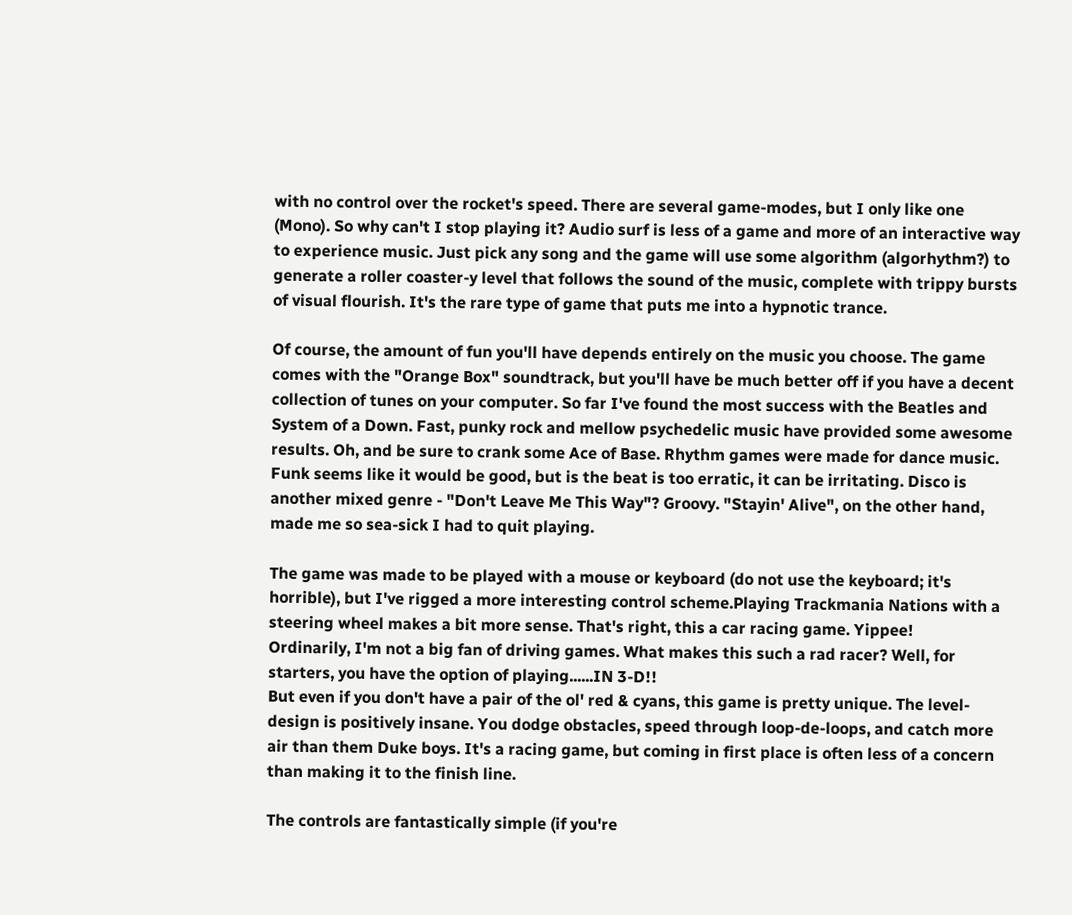with no control over the rocket's speed. There are several game-modes, but I only like one (Mono). So why can't I stop playing it? Audio surf is less of a game and more of an interactive way to experience music. Just pick any song and the game will use some algorithm (algorhythm?) to generate a roller coaster-y level that follows the sound of the music, complete with trippy bursts of visual flourish. It's the rare type of game that puts me into a hypnotic trance.

Of course, the amount of fun you'll have depends entirely on the music you choose. The game comes with the "Orange Box" soundtrack, but you'll have be much better off if you have a decent collection of tunes on your computer. So far I've found the most success with the Beatles and System of a Down. Fast, punky rock and mellow psychedelic music have provided some awesome results. Oh, and be sure to crank some Ace of Base. Rhythm games were made for dance music. Funk seems like it would be good, but is the beat is too erratic, it can be irritating. Disco is another mixed genre - "Don't Leave Me This Way"? Groovy. "Stayin' Alive", on the other hand, made me so sea-sick I had to quit playing.

The game was made to be played with a mouse or keyboard (do not use the keyboard; it's horrible), but I've rigged a more interesting control scheme.Playing Trackmania Nations with a steering wheel makes a bit more sense. That's right, this a car racing game. Yippee!
Ordinarily, I'm not a big fan of driving games. What makes this such a rad racer? Well, for starters, you have the option of playing......IN 3-D!!
But even if you don't have a pair of the ol' red & cyans, this game is pretty unique. The level-design is positively insane. You dodge obstacles, speed through loop-de-loops, and catch more air than them Duke boys. It's a racing game, but coming in first place is often less of a concern than making it to the finish line.

The controls are fantastically simple (if you're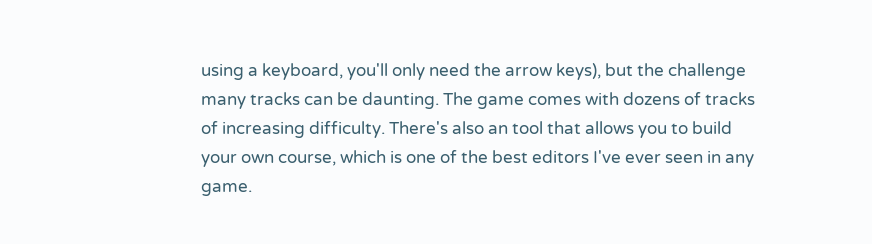using a keyboard, you'll only need the arrow keys), but the challenge many tracks can be daunting. The game comes with dozens of tracks of increasing difficulty. There's also an tool that allows you to build your own course, which is one of the best editors I've ever seen in any game.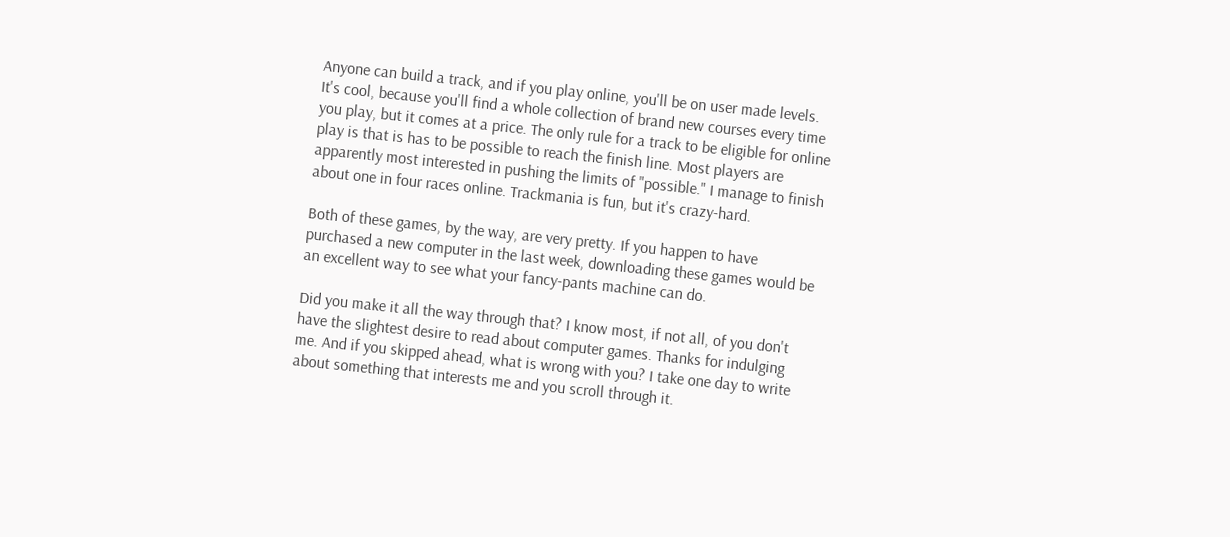Anyone can build a track, and if you play online, you'll be on user made levels. It's cool, because you'll find a whole collection of brand new courses every time you play, but it comes at a price. The only rule for a track to be eligible for online play is that is has to be possible to reach the finish line. Most players are apparently most interested in pushing the limits of "possible." I manage to finish about one in four races online. Trackmania is fun, but it's crazy-hard.

Both of these games, by the way, are very pretty. If you happen to have purchased a new computer in the last week, downloading these games would be an excellent way to see what your fancy-pants machine can do.

Did you make it all the way through that? I know most, if not all, of you don't have the slightest desire to read about computer games. Thanks for indulging me. And if you skipped ahead, what is wrong with you? I take one day to write about something that interests me and you scroll through it.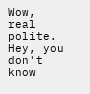Wow, real polite. Hey, you don't know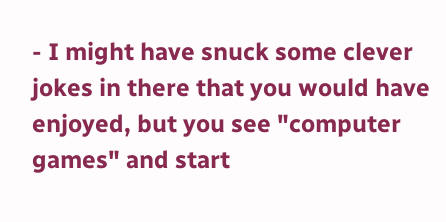- I might have snuck some clever jokes in there that you would have enjoyed, but you see "computer games" and start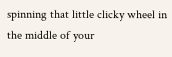spinning that little clicky wheel in the middle of your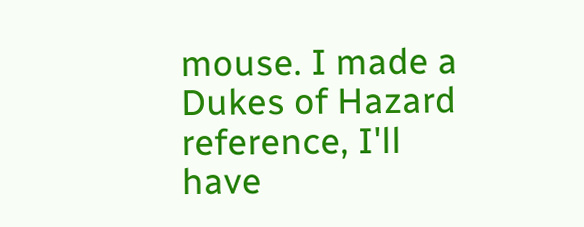mouse. I made a Dukes of Hazard reference, I'll have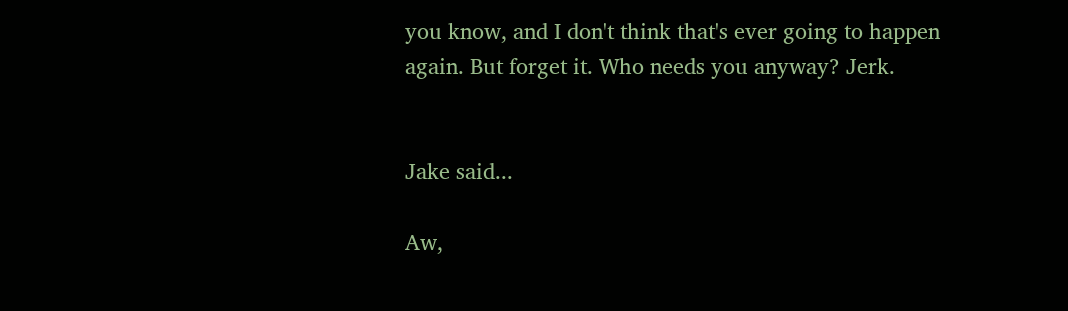you know, and I don't think that's ever going to happen again. But forget it. Who needs you anyway? Jerk.


Jake said...

Aw,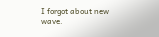I forgot about new wave.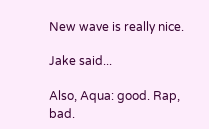New wave is really nice.

Jake said...

Also, Aqua: good. Rap, bad.